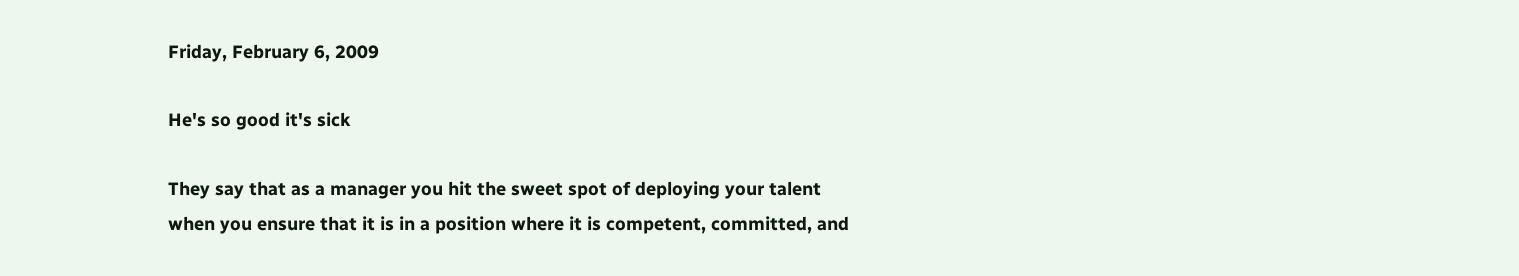Friday, February 6, 2009

He's so good it's sick

They say that as a manager you hit the sweet spot of deploying your talent when you ensure that it is in a position where it is competent, committed, and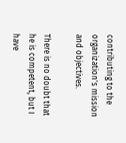contributing to the organization's mission and objectives.

There is no doubt that he is competent, but I have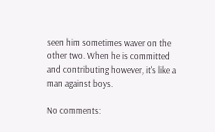seen him sometimes waver on the other two. When he is committed and contributing however, it's like a man against boys.

No comments: